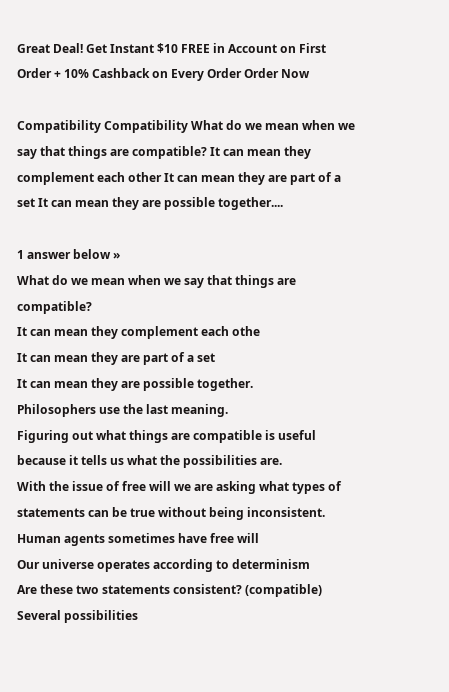Great Deal! Get Instant $10 FREE in Account on First Order + 10% Cashback on Every Order Order Now

Compatibility Compatibility What do we mean when we say that things are compatible? It can mean they complement each other It can mean they are part of a set It can mean they are possible together....

1 answer below »
What do we mean when we say that things are compatible?
It can mean they complement each othe
It can mean they are part of a set
It can mean they are possible together.
Philosophers use the last meaning.
Figuring out what things are compatible is useful because it tells us what the possibilities are.
With the issue of free will we are asking what types of statements can be true without being inconsistent.
Human agents sometimes have free will
Our universe operates according to determinism
Are these two statements consistent? (compatible)
Several possibilities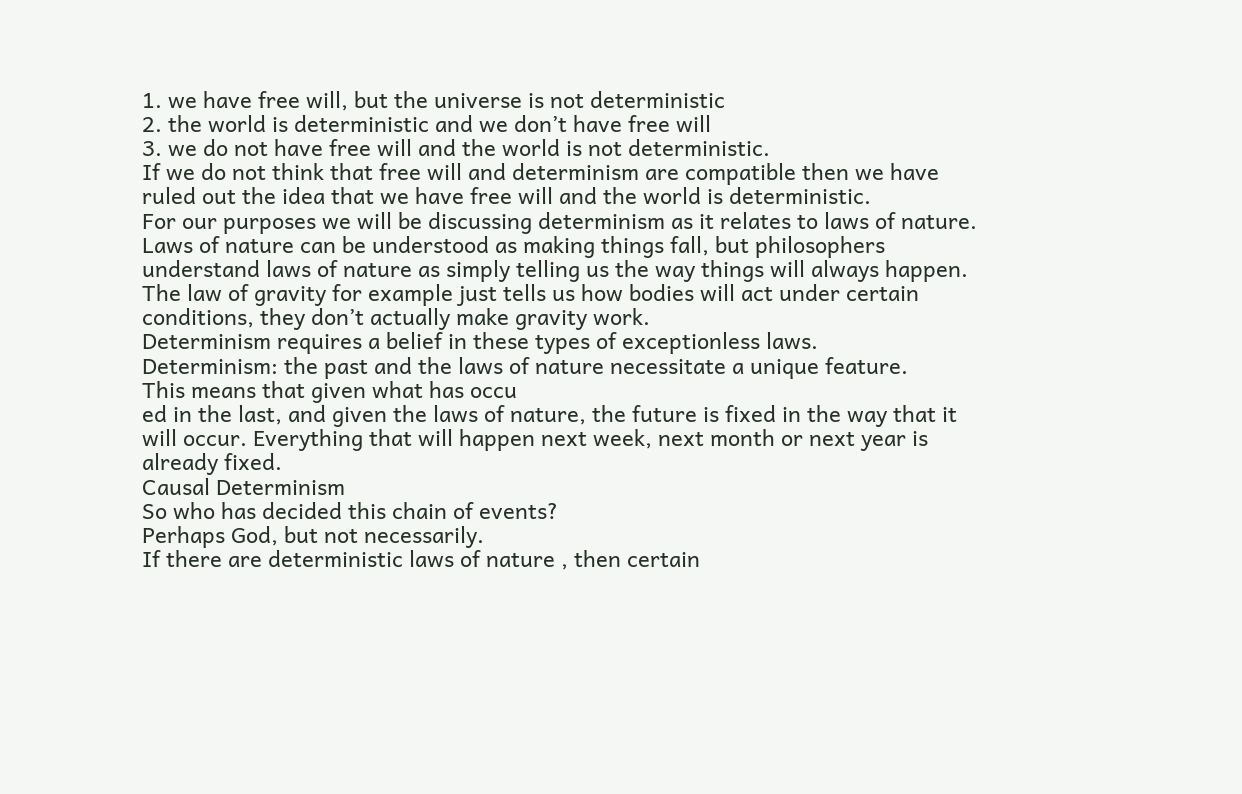1. we have free will, but the universe is not deterministic
2. the world is deterministic and we don’t have free will
3. we do not have free will and the world is not deterministic.
If we do not think that free will and determinism are compatible then we have ruled out the idea that we have free will and the world is deterministic.
For our purposes we will be discussing determinism as it relates to laws of nature.
Laws of nature can be understood as making things fall, but philosophers understand laws of nature as simply telling us the way things will always happen. The law of gravity for example just tells us how bodies will act under certain conditions, they don’t actually make gravity work.
Determinism requires a belief in these types of exceptionless laws.
Determinism: the past and the laws of nature necessitate a unique feature.
This means that given what has occu
ed in the last, and given the laws of nature, the future is fixed in the way that it will occur. Everything that will happen next week, next month or next year is already fixed.
Causal Determinism
So who has decided this chain of events?
Perhaps God, but not necessarily.
If there are deterministic laws of nature , then certain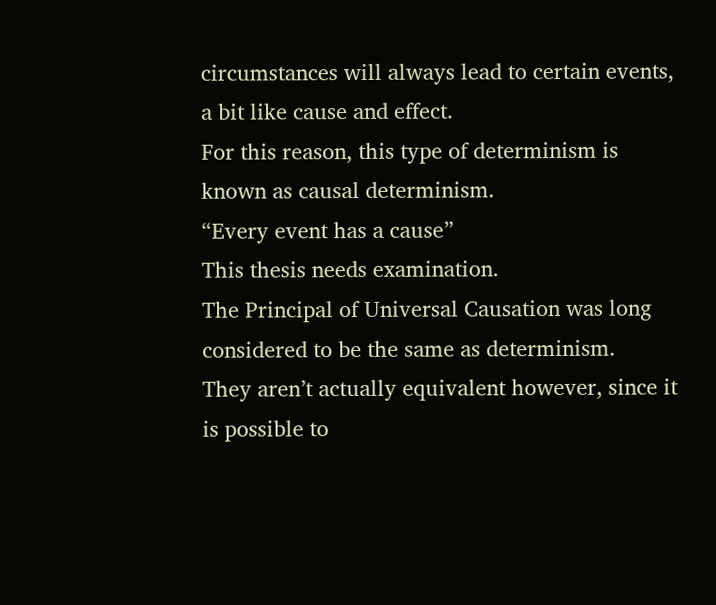circumstances will always lead to certain events, a bit like cause and effect.
For this reason, this type of determinism is known as causal determinism.
“Every event has a cause”
This thesis needs examination.
The Principal of Universal Causation was long considered to be the same as determinism.
They aren’t actually equivalent however, since it is possible to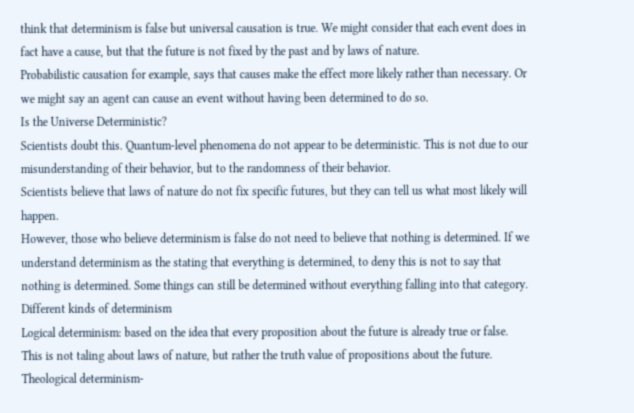think that determinism is false but universal causation is true. We might consider that each event does in fact have a cause, but that the future is not fixed by the past and by laws of nature.
Probabilistic causation for example, says that causes make the effect more likely rather than necessary. Or we might say an agent can cause an event without having been determined to do so.
Is the Universe Deterministic?
Scientists doubt this. Quantum-level phenomena do not appear to be deterministic. This is not due to our misunderstanding of their behavior, but to the randomness of their behavior.
Scientists believe that laws of nature do not fix specific futures, but they can tell us what most likely will happen.
However, those who believe determinism is false do not need to believe that nothing is determined. If we understand determinism as the stating that everything is determined, to deny this is not to say that nothing is determined. Some things can still be determined without everything falling into that category.
Different kinds of determinism
Logical determinism: based on the idea that every proposition about the future is already true or false.
This is not taling about laws of nature, but rather the truth value of propositions about the future.
Theological determinism-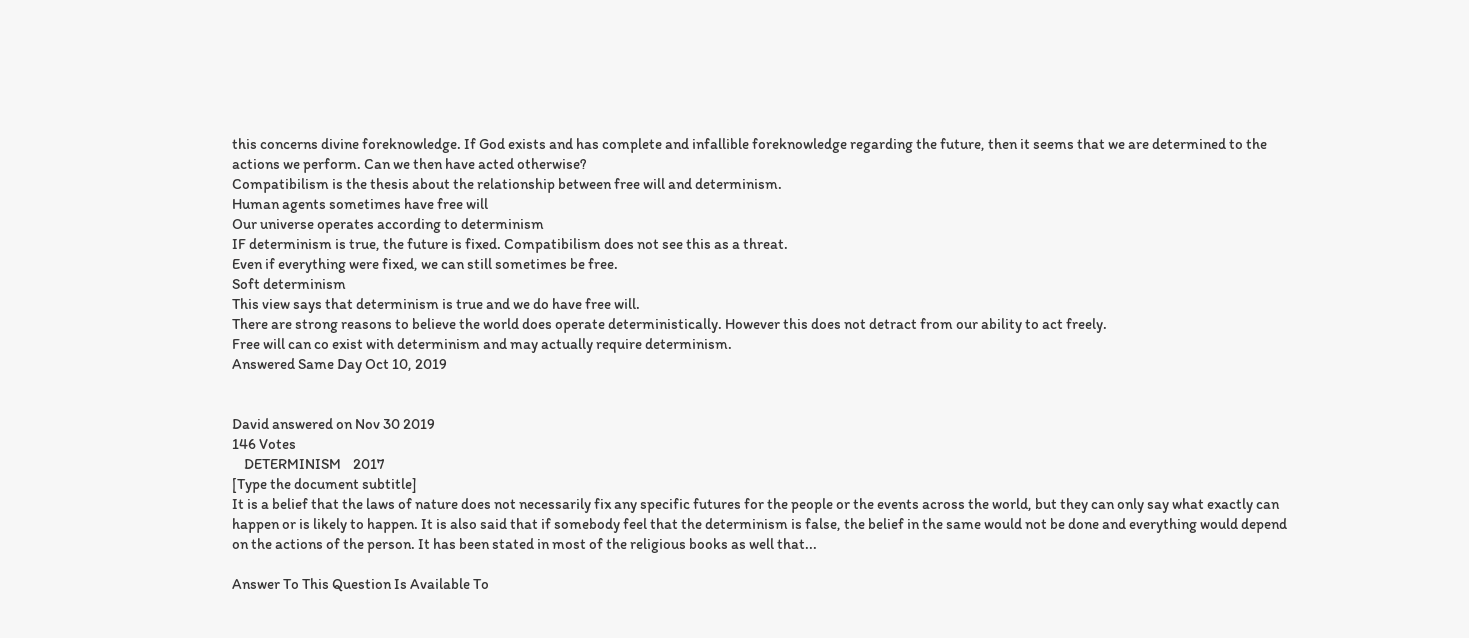this concerns divine foreknowledge. If God exists and has complete and infallible foreknowledge regarding the future, then it seems that we are determined to the actions we perform. Can we then have acted otherwise?
Compatibilism is the thesis about the relationship between free will and determinism.
Human agents sometimes have free will
Our universe operates according to determinism
IF determinism is true, the future is fixed. Compatibilism does not see this as a threat.
Even if everything were fixed, we can still sometimes be free.
Soft determinism
This view says that determinism is true and we do have free will.
There are strong reasons to believe the world does operate deterministically. However this does not detract from our ability to act freely.
Free will can co exist with determinism and may actually require determinism.
Answered Same Day Oct 10, 2019


David answered on Nov 30 2019
146 Votes
    DETERMINISM    2017
[Type the document subtitle]
It is a belief that the laws of nature does not necessarily fix any specific futures for the people or the events across the world, but they can only say what exactly can happen or is likely to happen. It is also said that if somebody feel that the determinism is false, the belief in the same would not be done and everything would depend on the actions of the person. It has been stated in most of the religious books as well that...

Answer To This Question Is Available To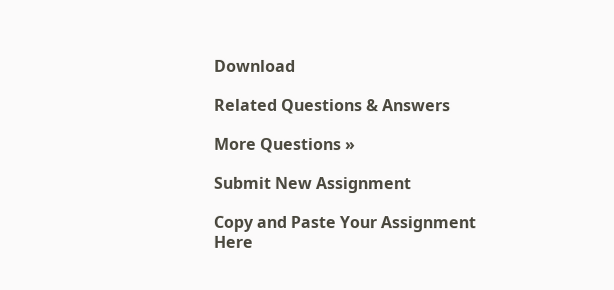Download

Related Questions & Answers

More Questions »

Submit New Assignment

Copy and Paste Your Assignment Here